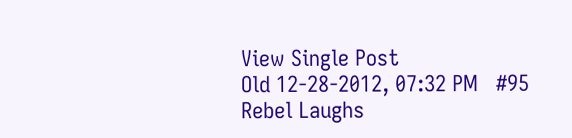View Single Post
Old 12-28-2012, 07:32 PM   #95
Rebel Laughs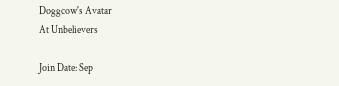Doggcow's Avatar
At Unbelievers

Join Date: Sep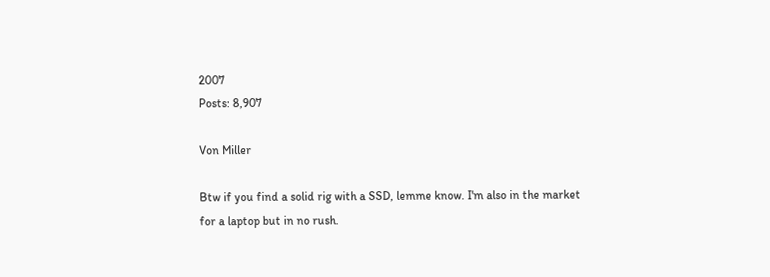2007
Posts: 8,907

Von Miller

Btw if you find a solid rig with a SSD, lemme know. I'm also in the market for a laptop but in no rush.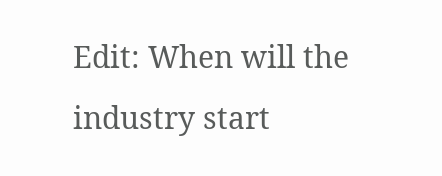Edit: When will the industry start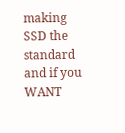making SSD the standard and if you WANT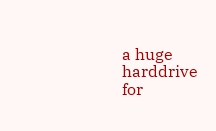a huge harddrive for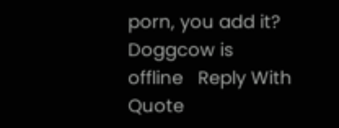porn, you add it?
Doggcow is offline   Reply With Quote